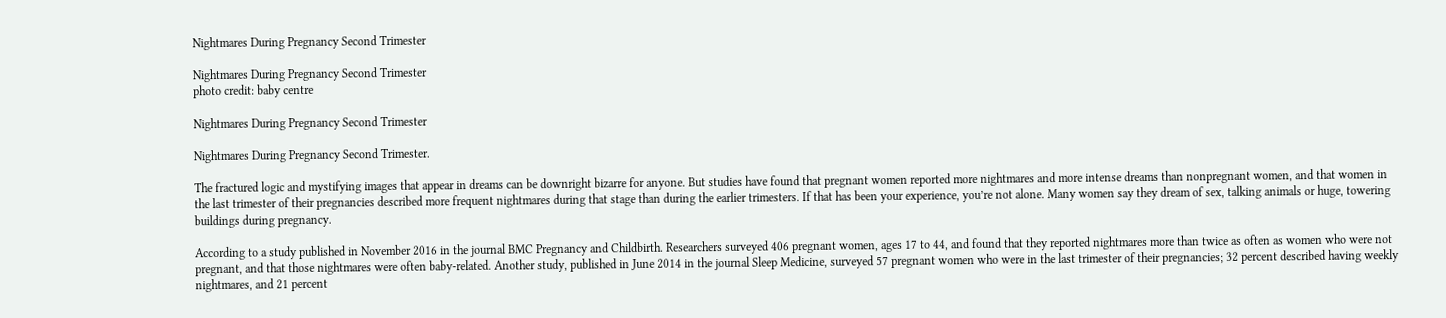Nightmares During Pregnancy Second Trimester

Nightmares During Pregnancy Second Trimester
photo credit: baby centre

Nightmares During Pregnancy Second Trimester

Nightmares During Pregnancy Second Trimester.

The fractured logic and mystifying images that appear in dreams can be downright bizarre for anyone. But studies have found that pregnant women reported more nightmares and more intense dreams than nonpregnant women, and that women in the last trimester of their pregnancies described more frequent nightmares during that stage than during the earlier trimesters. If that has been your experience, you’re not alone. Many women say they dream of sex, talking animals or huge, towering buildings during pregnancy.

According to a study published in November 2016 in the journal BMC Pregnancy and Childbirth. Researchers surveyed 406 pregnant women, ages 17 to 44, and found that they reported nightmares more than twice as often as women who were not pregnant, and that those nightmares were often baby-related. Another study, published in June 2014 in the journal Sleep Medicine, surveyed 57 pregnant women who were in the last trimester of their pregnancies; 32 percent described having weekly nightmares, and 21 percent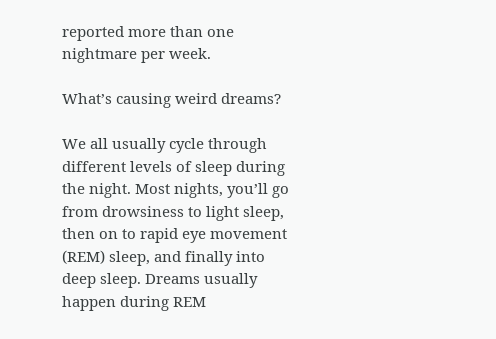reported more than one nightmare per week.

What’s causing weird dreams?

We all usually cycle through different levels of sleep during the night. Most nights, you’ll go from drowsiness to light sleep, then on to rapid eye movement (REM) sleep, and finally into deep sleep. Dreams usually happen during REM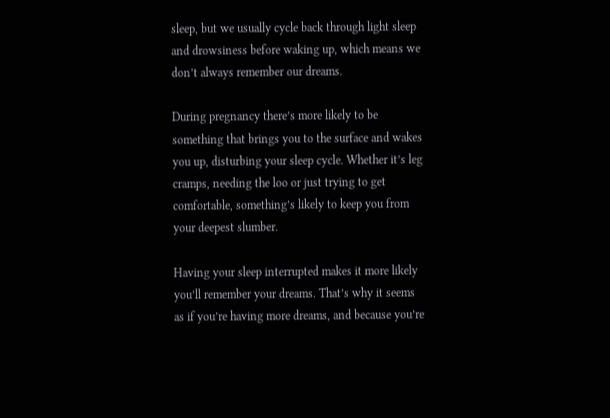sleep, but we usually cycle back through light sleep and drowsiness before waking up, which means we don’t always remember our dreams.

During pregnancy there’s more likely to be something that brings you to the surface and wakes you up, disturbing your sleep cycle. Whether it’s leg cramps, needing the loo or just trying to get comfortable, something’s likely to keep you from your deepest slumber.

Having your sleep interrupted makes it more likely you’ll remember your dreams. That’s why it seems as if you’re having more dreams, and because you’re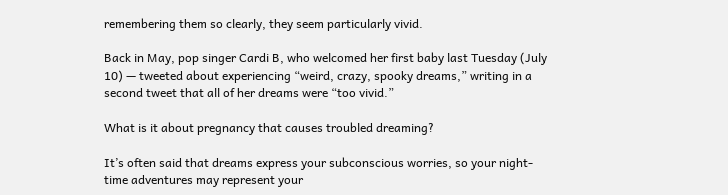remembering them so clearly, they seem particularly vivid.

Back in May, pop singer Cardi B, who welcomed her first baby last Tuesday (July 10) — tweeted about experiencing “weird, crazy, spooky dreams,” writing in a second tweet that all of her dreams were “too vivid.”

What is it about pregnancy that causes troubled dreaming?

It’s often said that dreams express your subconscious worries, so your night-time adventures may represent your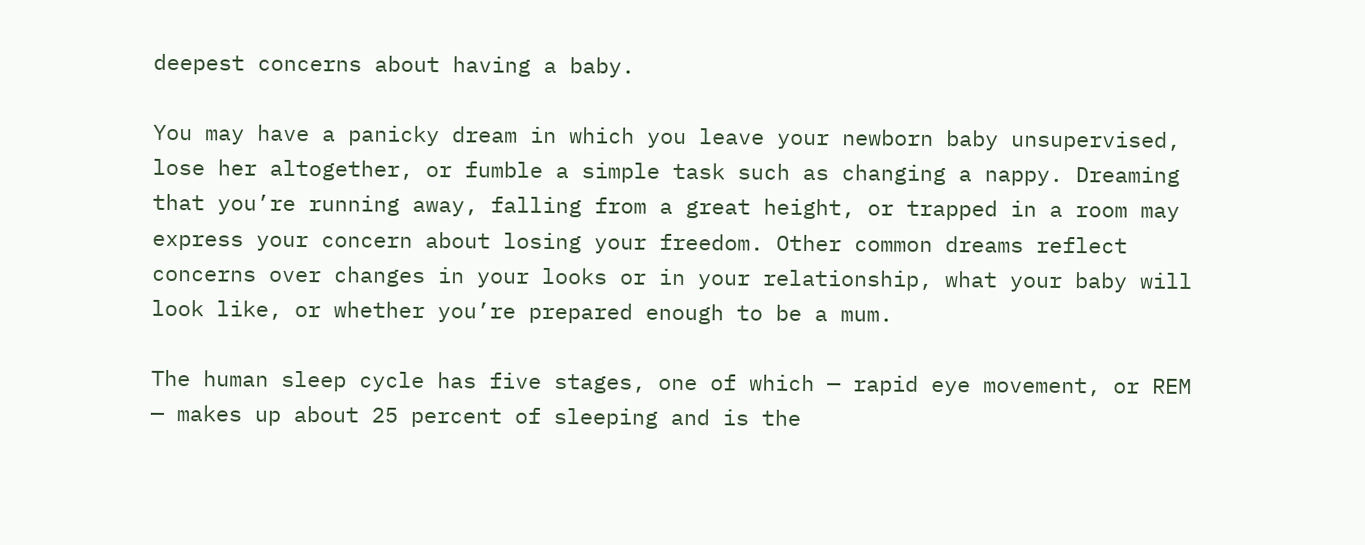deepest concerns about having a baby.

You may have a panicky dream in which you leave your newborn baby unsupervised, lose her altogether, or fumble a simple task such as changing a nappy. Dreaming that you’re running away, falling from a great height, or trapped in a room may express your concern about losing your freedom. Other common dreams reflect concerns over changes in your looks or in your relationship, what your baby will look like, or whether you’re prepared enough to be a mum.

The human sleep cycle has five stages, one of which — rapid eye movement, or REM — makes up about 25 percent of sleeping and is the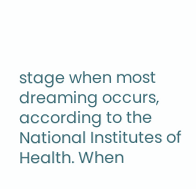stage when most dreaming occurs, according to the National Institutes of Health. When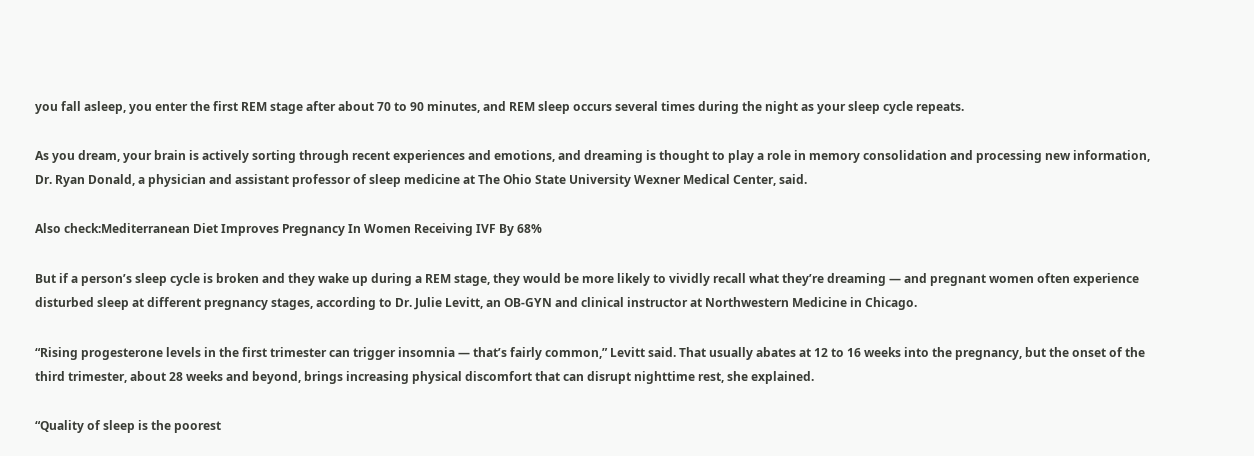you fall asleep, you enter the first REM stage after about 70 to 90 minutes, and REM sleep occurs several times during the night as your sleep cycle repeats.

As you dream, your brain is actively sorting through recent experiences and emotions, and dreaming is thought to play a role in memory consolidation and processing new information, Dr. Ryan Donald, a physician and assistant professor of sleep medicine at The Ohio State University Wexner Medical Center, said.

Also check:Mediterranean Diet Improves Pregnancy In Women Receiving IVF By 68%

But if a person’s sleep cycle is broken and they wake up during a REM stage, they would be more likely to vividly recall what they’re dreaming — and pregnant women often experience disturbed sleep at different pregnancy stages, according to Dr. Julie Levitt, an OB-GYN and clinical instructor at Northwestern Medicine in Chicago.

“Rising progesterone levels in the first trimester can trigger insomnia — that’s fairly common,” Levitt said. That usually abates at 12 to 16 weeks into the pregnancy, but the onset of the third trimester, about 28 weeks and beyond, brings increasing physical discomfort that can disrupt nighttime rest, she explained.

“Quality of sleep is the poorest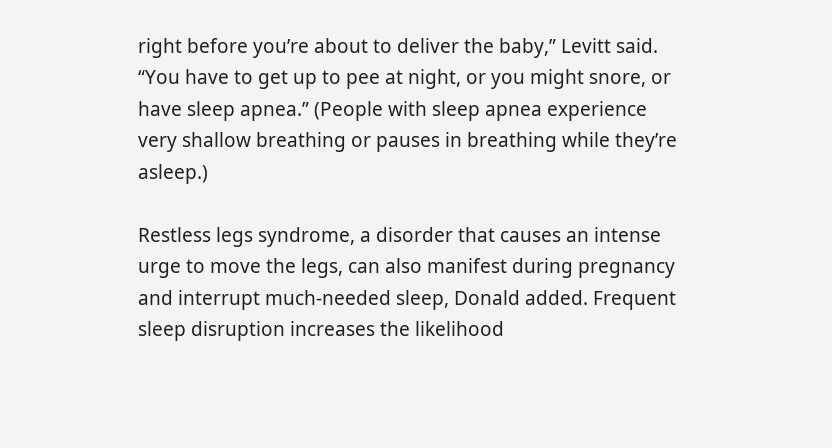right before you’re about to deliver the baby,” Levitt said. “You have to get up to pee at night, or you might snore, or have sleep apnea.” (People with sleep apnea experience very shallow breathing or pauses in breathing while they’re asleep.)

Restless legs syndrome, a disorder that causes an intense urge to move the legs, can also manifest during pregnancy and interrupt much-needed sleep, Donald added. Frequent sleep disruption increases the likelihood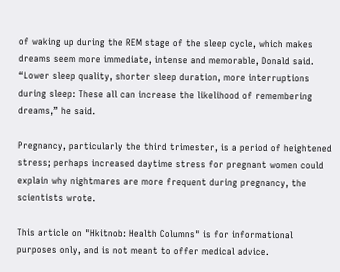of waking up during the REM stage of the sleep cycle, which makes dreams seem more immediate, intense and memorable, Donald said. “Lower sleep quality, shorter sleep duration, more interruptions during sleep: These all can increase the likelihood of remembering dreams,” he said.

Pregnancy, particularly the third trimester, is a period of heightened stress; perhaps increased daytime stress for pregnant women could explain why nightmares are more frequent during pregnancy, the scientists wrote.

This article on "Hkitnob: Health Columns" is for informational purposes only, and is not meant to offer medical advice.